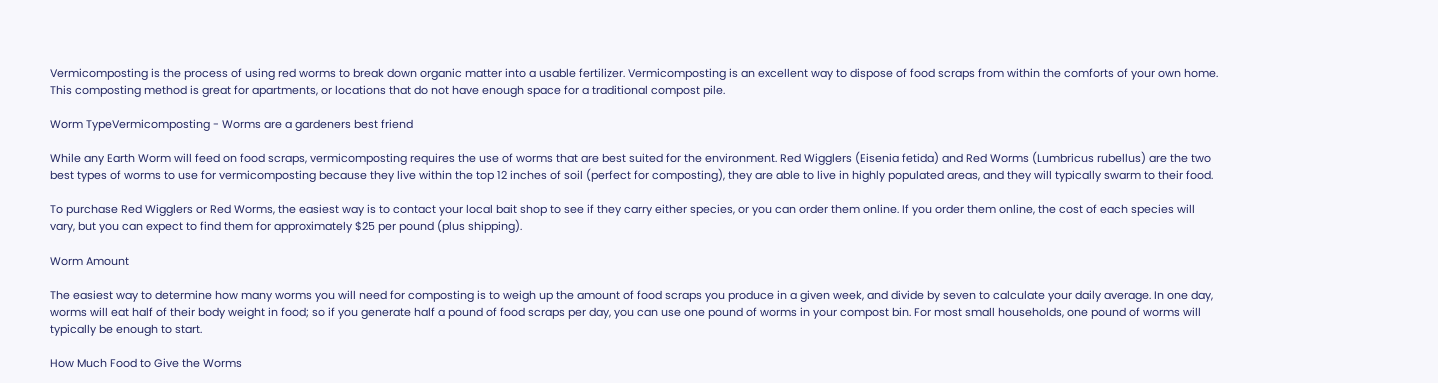Vermicomposting is the process of using red worms to break down organic matter into a usable fertilizer. Vermicomposting is an excellent way to dispose of food scraps from within the comforts of your own home. This composting method is great for apartments, or locations that do not have enough space for a traditional compost pile.

Worm TypeVermicomposting - Worms are a gardeners best friend

While any Earth Worm will feed on food scraps, vermicomposting requires the use of worms that are best suited for the environment. Red Wigglers (Eisenia fetida) and Red Worms (Lumbricus rubellus) are the two best types of worms to use for vermicomposting because they live within the top 12 inches of soil (perfect for composting), they are able to live in highly populated areas, and they will typically swarm to their food.

To purchase Red Wigglers or Red Worms, the easiest way is to contact your local bait shop to see if they carry either species, or you can order them online. If you order them online, the cost of each species will vary, but you can expect to find them for approximately $25 per pound (plus shipping).

Worm Amount

The easiest way to determine how many worms you will need for composting is to weigh up the amount of food scraps you produce in a given week, and divide by seven to calculate your daily average. In one day, worms will eat half of their body weight in food; so if you generate half a pound of food scraps per day, you can use one pound of worms in your compost bin. For most small households, one pound of worms will typically be enough to start.

How Much Food to Give the Worms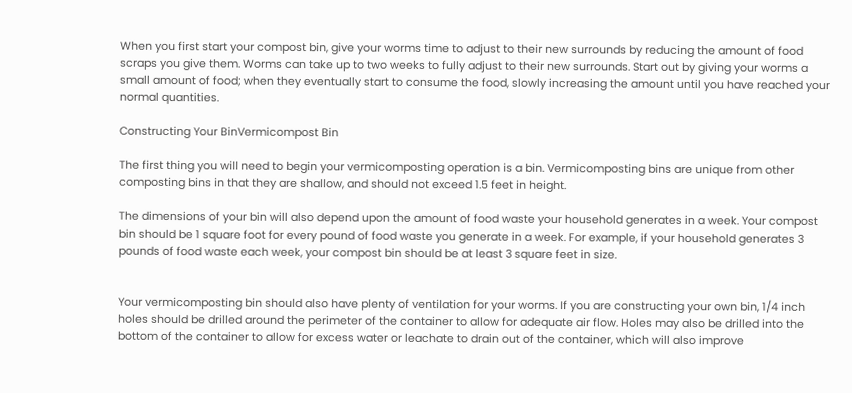When you first start your compost bin, give your worms time to adjust to their new surrounds by reducing the amount of food scraps you give them. Worms can take up to two weeks to fully adjust to their new surrounds. Start out by giving your worms a small amount of food; when they eventually start to consume the food, slowly increasing the amount until you have reached your normal quantities.

Constructing Your BinVermicompost Bin

The first thing you will need to begin your vermicomposting operation is a bin. Vermicomposting bins are unique from other composting bins in that they are shallow, and should not exceed 1.5 feet in height.

The dimensions of your bin will also depend upon the amount of food waste your household generates in a week. Your compost bin should be 1 square foot for every pound of food waste you generate in a week. For example, if your household generates 3 pounds of food waste each week, your compost bin should be at least 3 square feet in size.


Your vermicomposting bin should also have plenty of ventilation for your worms. If you are constructing your own bin, 1/4 inch holes should be drilled around the perimeter of the container to allow for adequate air flow. Holes may also be drilled into the bottom of the container to allow for excess water or leachate to drain out of the container, which will also improve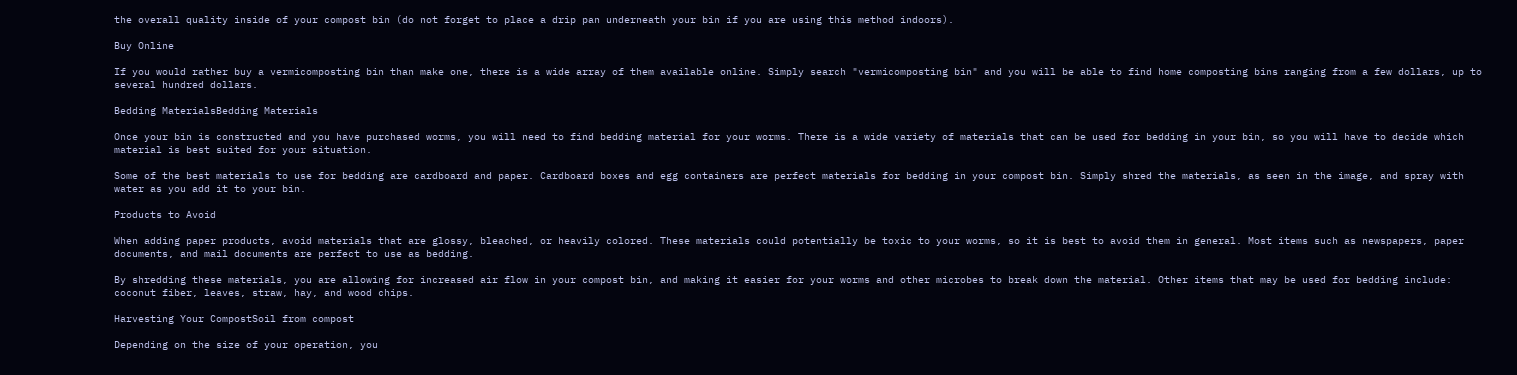the overall quality inside of your compost bin (do not forget to place a drip pan underneath your bin if you are using this method indoors).

Buy Online

If you would rather buy a vermicomposting bin than make one, there is a wide array of them available online. Simply search "vermicomposting bin" and you will be able to find home composting bins ranging from a few dollars, up to several hundred dollars.

Bedding MaterialsBedding Materials

Once your bin is constructed and you have purchased worms, you will need to find bedding material for your worms. There is a wide variety of materials that can be used for bedding in your bin, so you will have to decide which material is best suited for your situation.

Some of the best materials to use for bedding are cardboard and paper. Cardboard boxes and egg containers are perfect materials for bedding in your compost bin. Simply shred the materials, as seen in the image, and spray with water as you add it to your bin.

Products to Avoid

When adding paper products, avoid materials that are glossy, bleached, or heavily colored. These materials could potentially be toxic to your worms, so it is best to avoid them in general. Most items such as newspapers, paper documents, and mail documents are perfect to use as bedding.

By shredding these materials, you are allowing for increased air flow in your compost bin, and making it easier for your worms and other microbes to break down the material. Other items that may be used for bedding include: coconut fiber, leaves, straw, hay, and wood chips.

Harvesting Your CompostSoil from compost

Depending on the size of your operation, you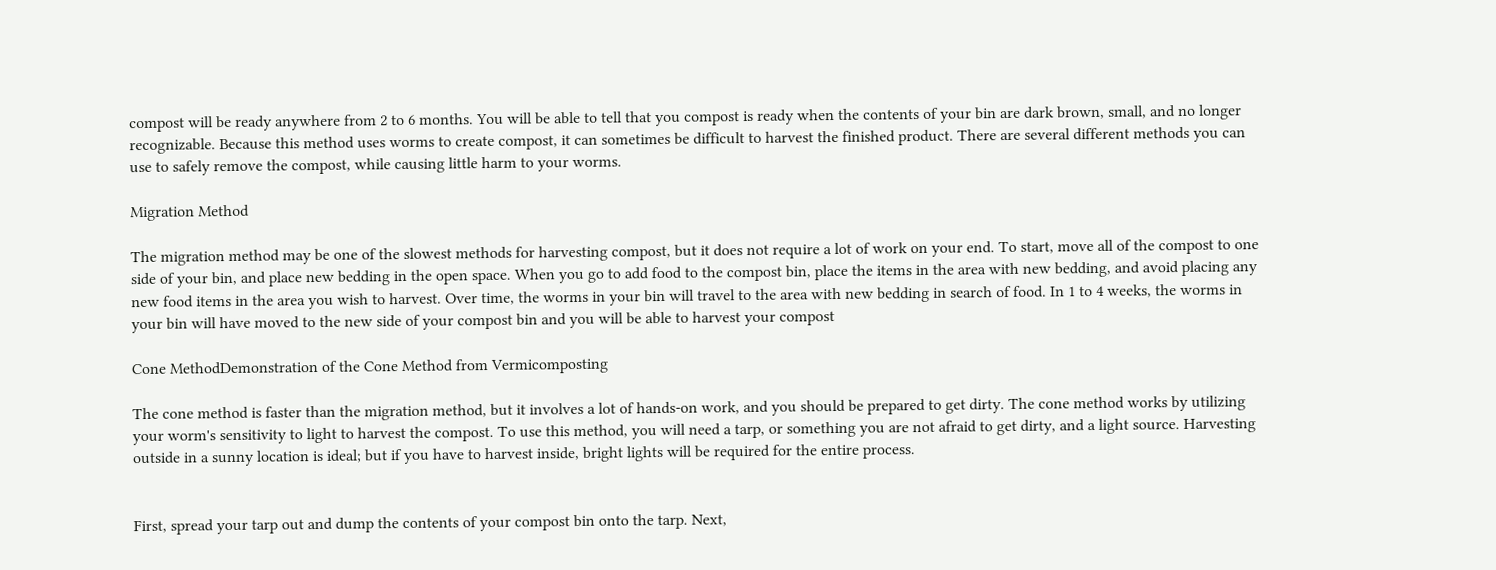compost will be ready anywhere from 2 to 6 months. You will be able to tell that you compost is ready when the contents of your bin are dark brown, small, and no longer recognizable. Because this method uses worms to create compost, it can sometimes be difficult to harvest the finished product. There are several different methods you can use to safely remove the compost, while causing little harm to your worms.

Migration Method

The migration method may be one of the slowest methods for harvesting compost, but it does not require a lot of work on your end. To start, move all of the compost to one side of your bin, and place new bedding in the open space. When you go to add food to the compost bin, place the items in the area with new bedding, and avoid placing any new food items in the area you wish to harvest. Over time, the worms in your bin will travel to the area with new bedding in search of food. In 1 to 4 weeks, the worms in your bin will have moved to the new side of your compost bin and you will be able to harvest your compost

Cone MethodDemonstration of the Cone Method from Vermicomposting

The cone method is faster than the migration method, but it involves a lot of hands-on work, and you should be prepared to get dirty. The cone method works by utilizing your worm's sensitivity to light to harvest the compost. To use this method, you will need a tarp, or something you are not afraid to get dirty, and a light source. Harvesting outside in a sunny location is ideal; but if you have to harvest inside, bright lights will be required for the entire process.


First, spread your tarp out and dump the contents of your compost bin onto the tarp. Next,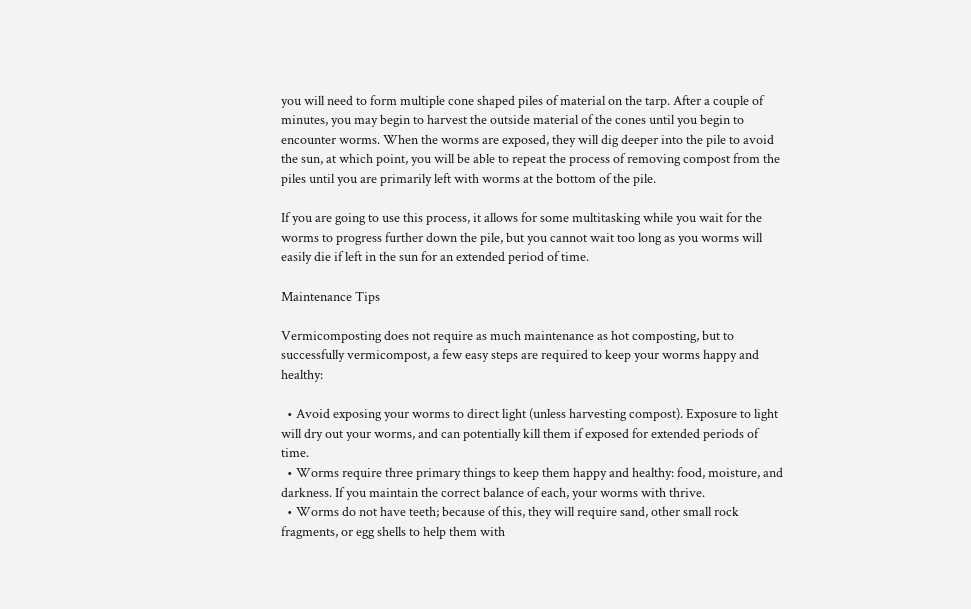you will need to form multiple cone shaped piles of material on the tarp. After a couple of minutes, you may begin to harvest the outside material of the cones until you begin to encounter worms. When the worms are exposed, they will dig deeper into the pile to avoid the sun, at which point, you will be able to repeat the process of removing compost from the piles until you are primarily left with worms at the bottom of the pile.

If you are going to use this process, it allows for some multitasking while you wait for the worms to progress further down the pile, but you cannot wait too long as you worms will easily die if left in the sun for an extended period of time.

Maintenance Tips

Vermicomposting does not require as much maintenance as hot composting, but to successfully vermicompost, a few easy steps are required to keep your worms happy and healthy:

  • Avoid exposing your worms to direct light (unless harvesting compost). Exposure to light will dry out your worms, and can potentially kill them if exposed for extended periods of time.
  • Worms require three primary things to keep them happy and healthy: food, moisture, and darkness. If you maintain the correct balance of each, your worms with thrive.
  • Worms do not have teeth; because of this, they will require sand, other small rock fragments, or egg shells to help them with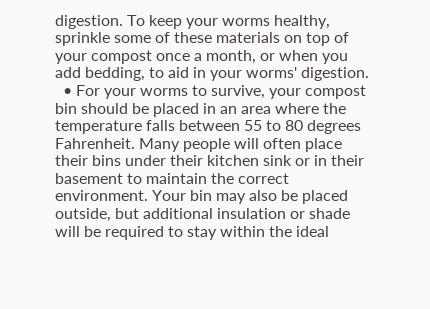digestion. To keep your worms healthy, sprinkle some of these materials on top of your compost once a month, or when you add bedding, to aid in your worms' digestion.
  • For your worms to survive, your compost bin should be placed in an area where the temperature falls between 55 to 80 degrees Fahrenheit. Many people will often place their bins under their kitchen sink or in their basement to maintain the correct environment. Your bin may also be placed outside, but additional insulation or shade will be required to stay within the ideal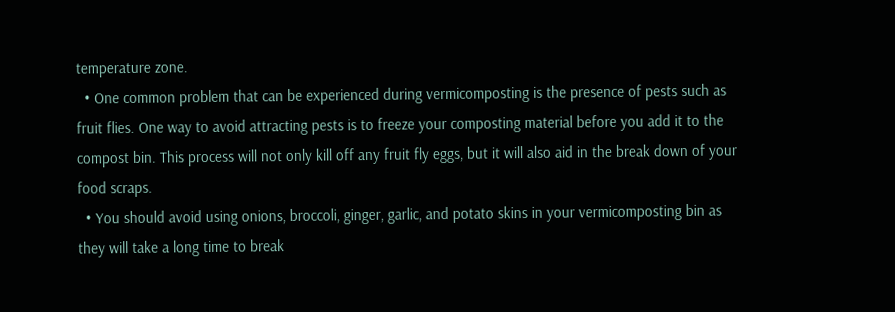temperature zone.
  • One common problem that can be experienced during vermicomposting is the presence of pests such as fruit flies. One way to avoid attracting pests is to freeze your composting material before you add it to the compost bin. This process will not only kill off any fruit fly eggs, but it will also aid in the break down of your food scraps.
  • You should avoid using onions, broccoli, ginger, garlic, and potato skins in your vermicomposting bin as they will take a long time to break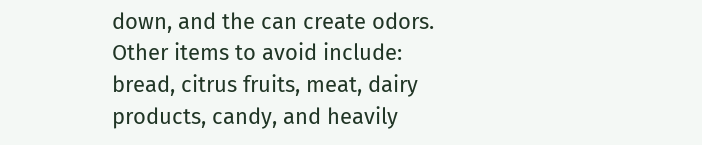down, and the can create odors. Other items to avoid include: bread, citrus fruits, meat, dairy products, candy, and heavily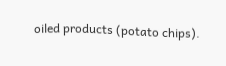oiled products (potato chips).